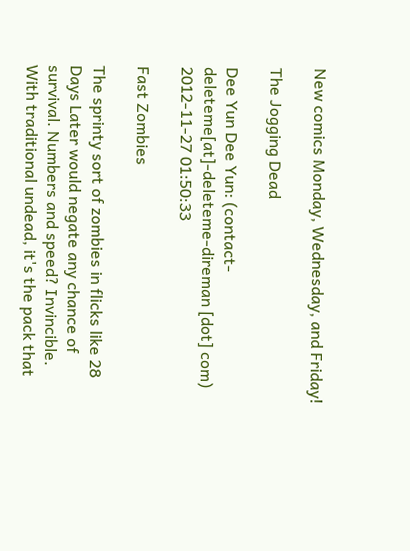New comics Monday, Wednesday, and Friday!

The Jogging Dead

Dee Yun Dee Yun: (contact-deleteme[at]-deleteme-direman [dot] com) 2012-11-27 01:50:33

Fast Zombies

The sprinty sort of zombies in flicks like 28 Days Later would negate any chance of survival. Numbers and speed? Invincible. With traditional undead, it's the pack that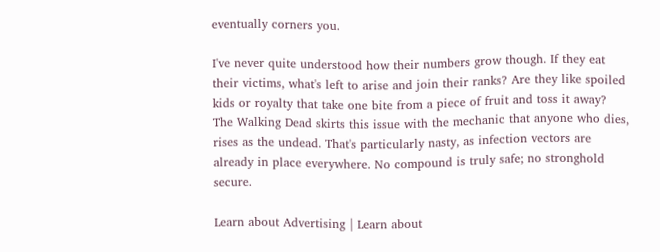eventually corners you.

I've never quite understood how their numbers grow though. If they eat their victims, what's left to arise and join their ranks? Are they like spoiled kids or royalty that take one bite from a piece of fruit and toss it away? The Walking Dead skirts this issue with the mechanic that anyone who dies, rises as the undead. That's particularly nasty, as infection vectors are already in place everywhere. No compound is truly safe; no stronghold secure.

Learn about Advertising | Learn about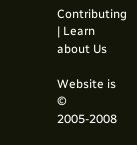Contributing | Learn about Us

Website is © 2005-2008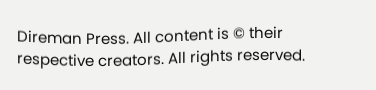Direman Press. All content is © their respective creators. All rights reserved.